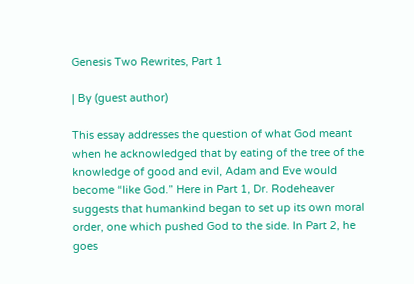Genesis Two Rewrites, Part 1

| By (guest author)

This essay addresses the question of what God meant when he acknowledged that by eating of the tree of the knowledge of good and evil, Adam and Eve would become “like God.” Here in Part 1, Dr. Rodeheaver suggests that humankind began to set up its own moral order, one which pushed God to the side. In Part 2, he goes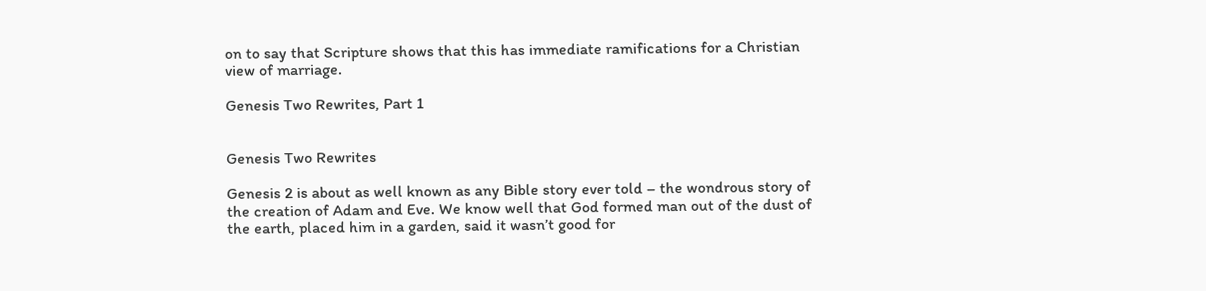on to say that Scripture shows that this has immediate ramifications for a Christian view of marriage.

Genesis Two Rewrites, Part 1


Genesis Two Rewrites

Genesis 2 is about as well known as any Bible story ever told – the wondrous story of the creation of Adam and Eve. We know well that God formed man out of the dust of the earth, placed him in a garden, said it wasn’t good for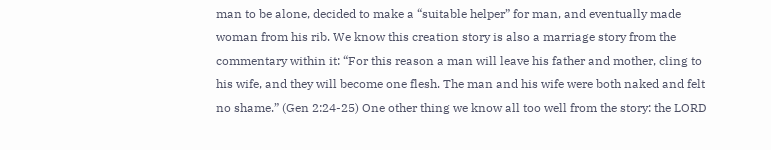man to be alone, decided to make a “suitable helper” for man, and eventually made woman from his rib. We know this creation story is also a marriage story from the commentary within it: “For this reason a man will leave his father and mother, cling to his wife, and they will become one flesh. The man and his wife were both naked and felt no shame.” (Gen 2:24-25) One other thing we know all too well from the story: the LORD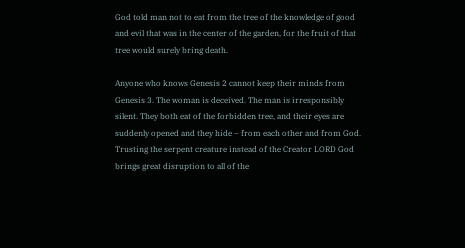God told man not to eat from the tree of the knowledge of good and evil that was in the center of the garden, for the fruit of that tree would surely bring death.

Anyone who knows Genesis 2 cannot keep their minds from Genesis 3. The woman is deceived. The man is irresponsibly silent. They both eat of the forbidden tree, and their eyes are suddenly opened and they hide – from each other and from God. Trusting the serpent creature instead of the Creator LORD God brings great disruption to all of the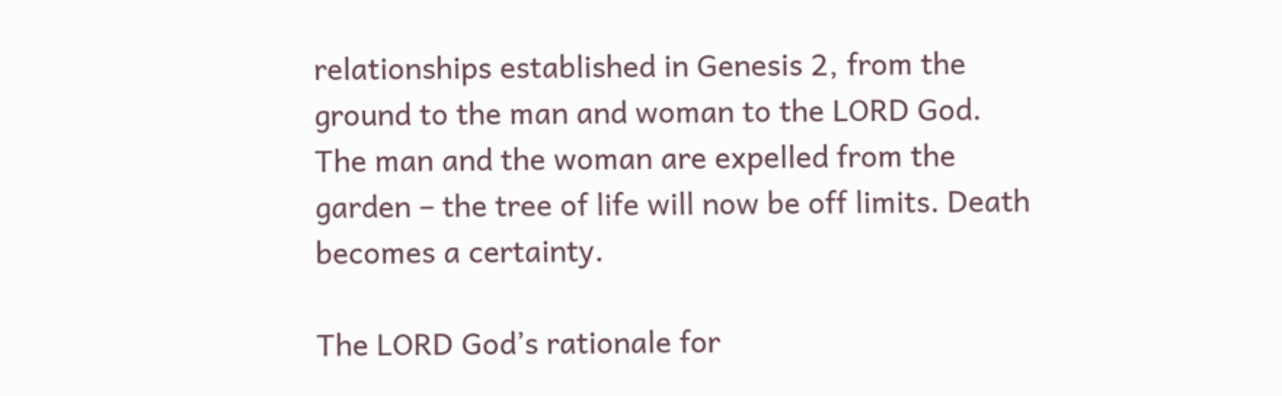relationships established in Genesis 2, from the ground to the man and woman to the LORD God. The man and the woman are expelled from the garden – the tree of life will now be off limits. Death becomes a certainty.

The LORD God’s rationale for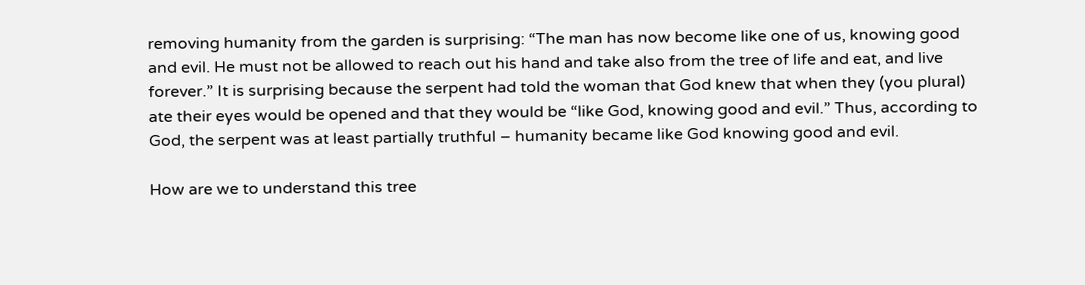removing humanity from the garden is surprising: “The man has now become like one of us, knowing good and evil. He must not be allowed to reach out his hand and take also from the tree of life and eat, and live forever.” It is surprising because the serpent had told the woman that God knew that when they (you plural) ate their eyes would be opened and that they would be “like God, knowing good and evil.” Thus, according to God, the serpent was at least partially truthful – humanity became like God knowing good and evil.

How are we to understand this tree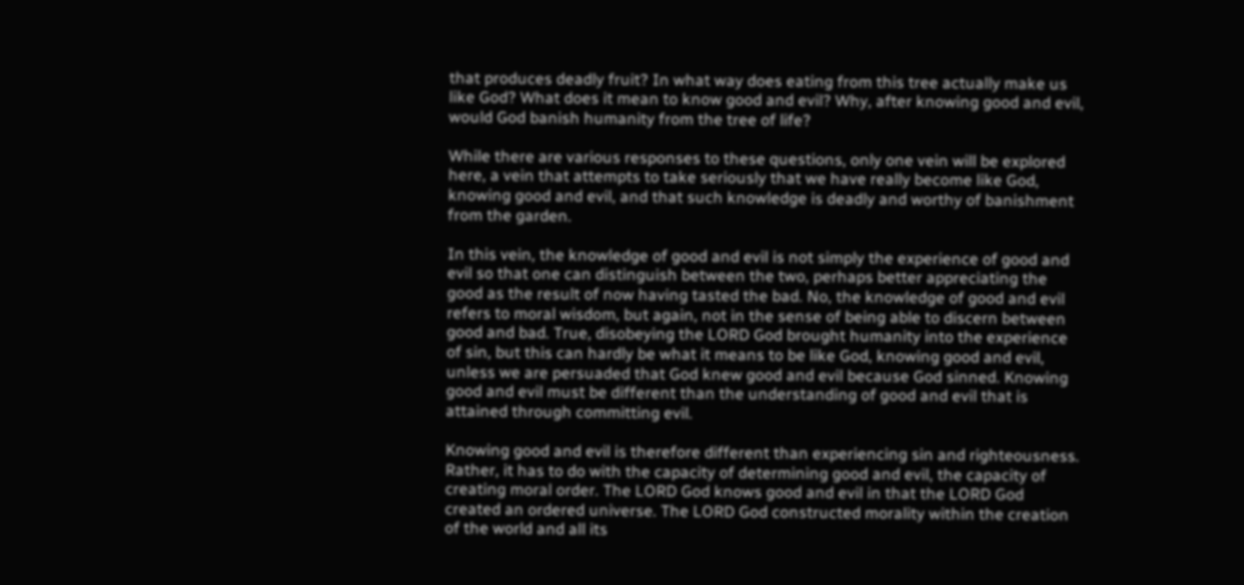that produces deadly fruit? In what way does eating from this tree actually make us like God? What does it mean to know good and evil? Why, after knowing good and evil, would God banish humanity from the tree of life?

While there are various responses to these questions, only one vein will be explored here, a vein that attempts to take seriously that we have really become like God, knowing good and evil, and that such knowledge is deadly and worthy of banishment from the garden.

In this vein, the knowledge of good and evil is not simply the experience of good and evil so that one can distinguish between the two, perhaps better appreciating the good as the result of now having tasted the bad. No, the knowledge of good and evil refers to moral wisdom, but again, not in the sense of being able to discern between good and bad. True, disobeying the LORD God brought humanity into the experience of sin, but this can hardly be what it means to be like God, knowing good and evil, unless we are persuaded that God knew good and evil because God sinned. Knowing good and evil must be different than the understanding of good and evil that is attained through committing evil.

Knowing good and evil is therefore different than experiencing sin and righteousness. Rather, it has to do with the capacity of determining good and evil, the capacity of creating moral order. The LORD God knows good and evil in that the LORD God created an ordered universe. The LORD God constructed morality within the creation of the world and all its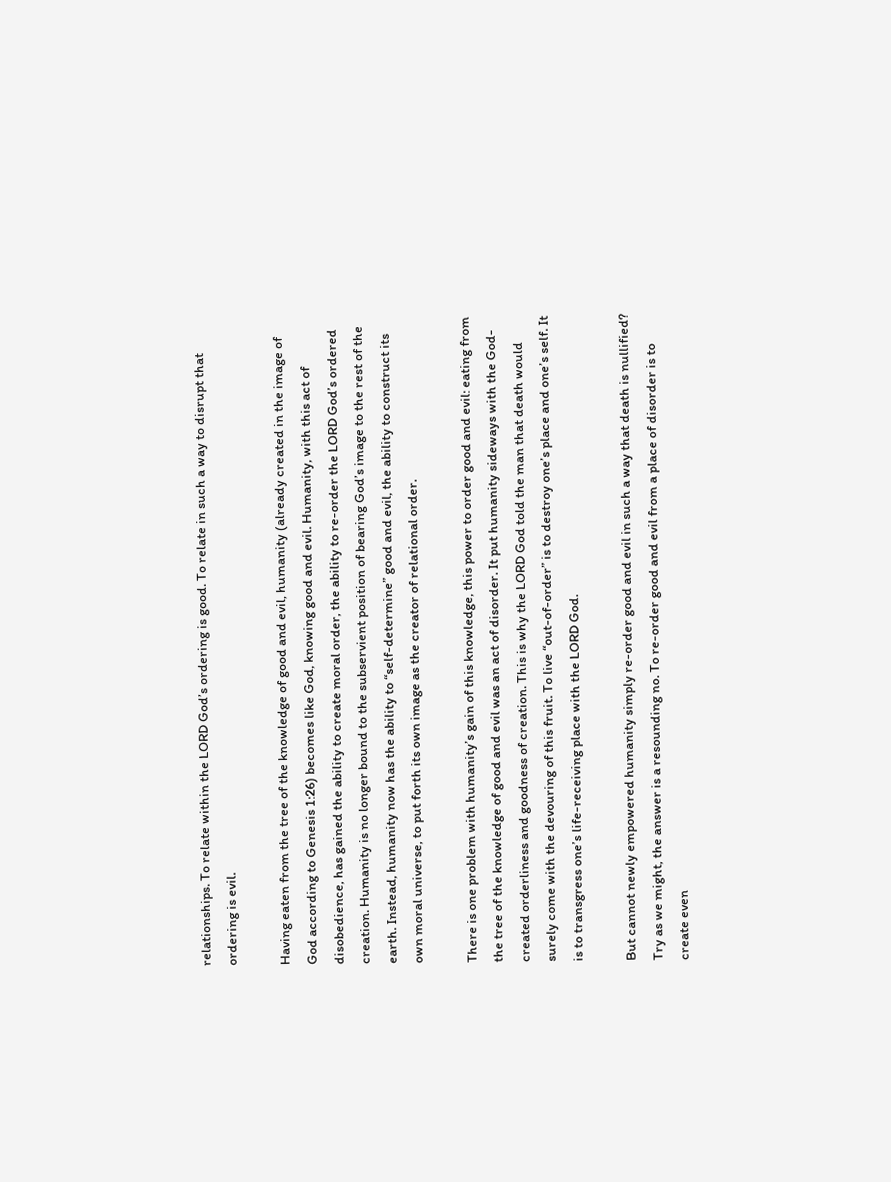relationships. To relate within the LORD God’s ordering is good. To relate in such a way to disrupt that ordering is evil.

Having eaten from the tree of the knowledge of good and evil, humanity (already created in the image of God according to Genesis 1:26) becomes like God, knowing good and evil. Humanity, with this act of disobedience, has gained the ability to create moral order, the ability to re-order the LORD God’s ordered creation. Humanity is no longer bound to the subservient position of bearing God’s image to the rest of the earth. Instead, humanity now has the ability to “self-determine” good and evil, the ability to construct its own moral universe, to put forth its own image as the creator of relational order.

There is one problem with humanity’s gain of this knowledge, this power to order good and evil: eating from the tree of the knowledge of good and evil was an act of disorder. It put humanity sideways with the God-created orderliness and goodness of creation. This is why the LORD God told the man that death would surely come with the devouring of this fruit. To live “out-of-order” is to destroy one’s place and one’s self. It is to transgress one’s life-receiving place with the LORD God.

But cannot newly empowered humanity simply re-order good and evil in such a way that death is nullified? Try as we might, the answer is a resounding no. To re-order good and evil from a place of disorder is to create even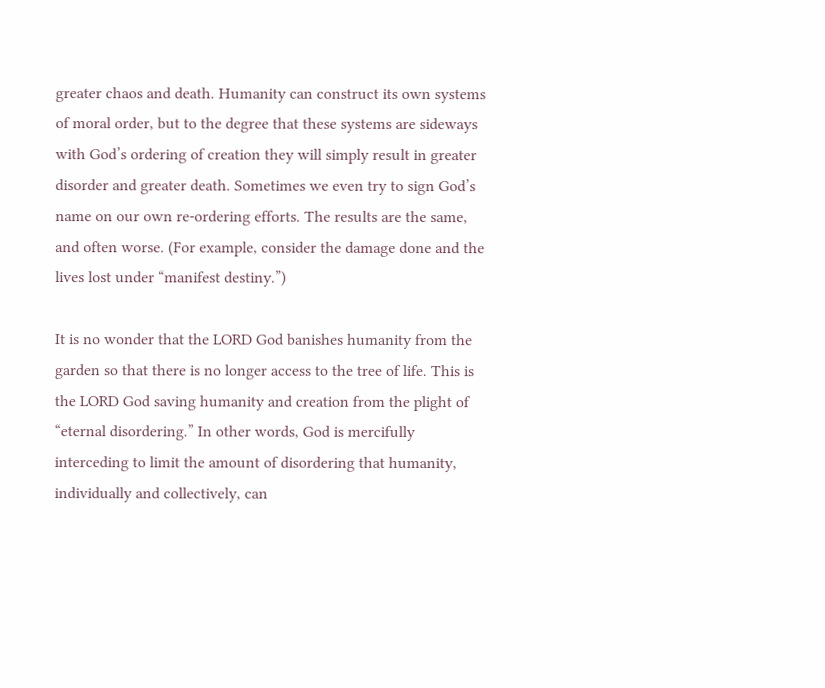greater chaos and death. Humanity can construct its own systems of moral order, but to the degree that these systems are sideways with God’s ordering of creation they will simply result in greater disorder and greater death. Sometimes we even try to sign God’s name on our own re-ordering efforts. The results are the same, and often worse. (For example, consider the damage done and the lives lost under “manifest destiny.”)

It is no wonder that the LORD God banishes humanity from the garden so that there is no longer access to the tree of life. This is the LORD God saving humanity and creation from the plight of “eternal disordering.” In other words, God is mercifully interceding to limit the amount of disordering that humanity, individually and collectively, can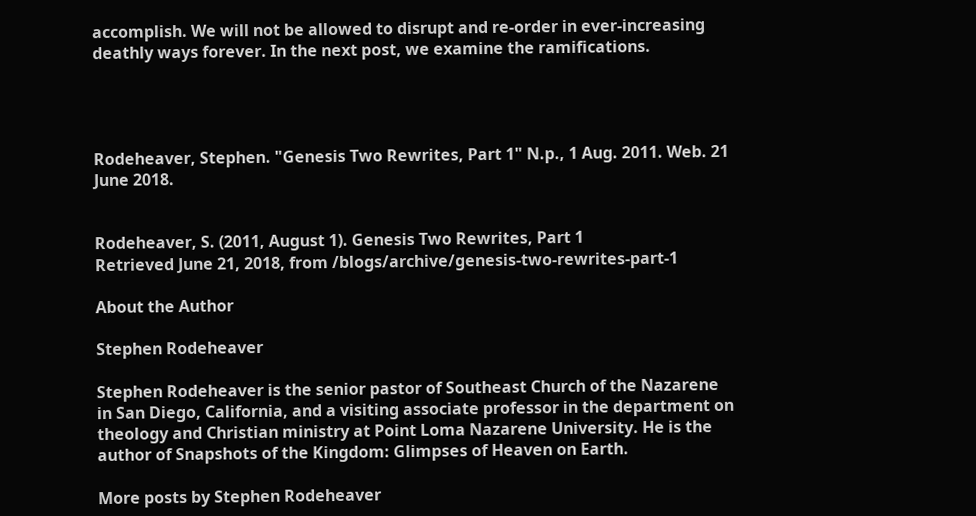accomplish. We will not be allowed to disrupt and re-order in ever-increasing deathly ways forever. In the next post, we examine the ramifications.




Rodeheaver, Stephen. "Genesis Two Rewrites, Part 1" N.p., 1 Aug. 2011. Web. 21 June 2018.


Rodeheaver, S. (2011, August 1). Genesis Two Rewrites, Part 1
Retrieved June 21, 2018, from /blogs/archive/genesis-two-rewrites-part-1

About the Author

Stephen Rodeheaver

Stephen Rodeheaver is the senior pastor of Southeast Church of the Nazarene in San Diego, California, and a visiting associate professor in the department on theology and Christian ministry at Point Loma Nazarene University. He is the author of Snapshots of the Kingdom: Glimpses of Heaven on Earth.

More posts by Stephen Rodeheaver